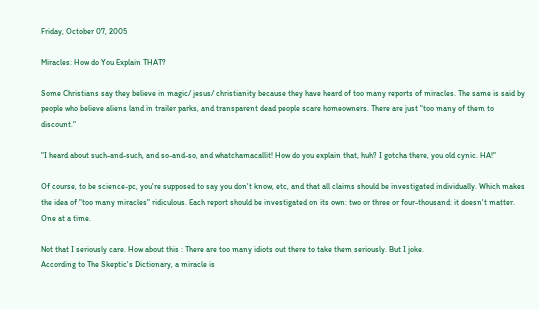Friday, October 07, 2005

Miracles: How do You Explain THAT?

Some Christians say they believe in magic/ jesus/ christianity because they have heard of too many reports of miracles. The same is said by people who believe aliens land in trailer parks, and transparent dead people scare homeowners. There are just "too many of them to discount."

"I heard about such-and-such, and so-and-so, and whatchamacallit! How do you explain that, huh? I gotcha there, you old cynic. HA!"

Of course, to be science-pc, you're supposed to say you don't know, etc, and that all claims should be investigated individually. Which makes the idea of "too many miracles" ridiculous. Each report should be investigated on its own: two or three or four-thousand: it doesn't matter. One at a time.

Not that I seriously care. How about this : There are too many idiots out there to take them seriously. But I joke.
According to The Skeptic's Dictionary, a miracle is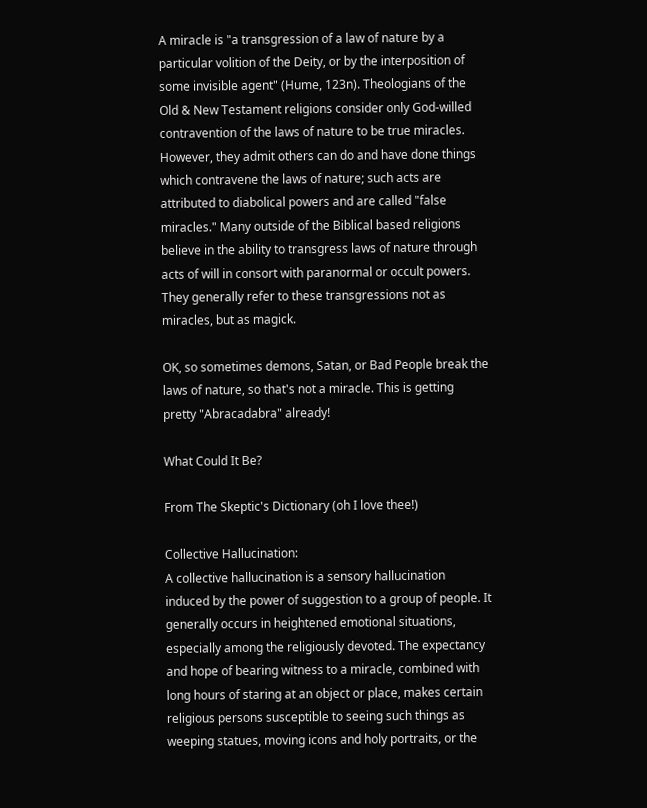A miracle is "a transgression of a law of nature by a particular volition of the Deity, or by the interposition of some invisible agent" (Hume, 123n). Theologians of the Old & New Testament religions consider only God-willed contravention of the laws of nature to be true miracles. However, they admit others can do and have done things which contravene the laws of nature; such acts are attributed to diabolical powers and are called "false miracles." Many outside of the Biblical based religions believe in the ability to transgress laws of nature through acts of will in consort with paranormal or occult powers. They generally refer to these transgressions not as miracles, but as magick.

OK, so sometimes demons, Satan, or Bad People break the laws of nature, so that's not a miracle. This is getting pretty "Abracadabra" already!

What Could It Be?

From The Skeptic's Dictionary (oh I love thee!)

Collective Hallucination:
A collective hallucination is a sensory hallucination induced by the power of suggestion to a group of people. It generally occurs in heightened emotional situations, especially among the religiously devoted. The expectancy and hope of bearing witness to a miracle, combined with long hours of staring at an object or place, makes certain religious persons susceptible to seeing such things as weeping statues, moving icons and holy portraits, or the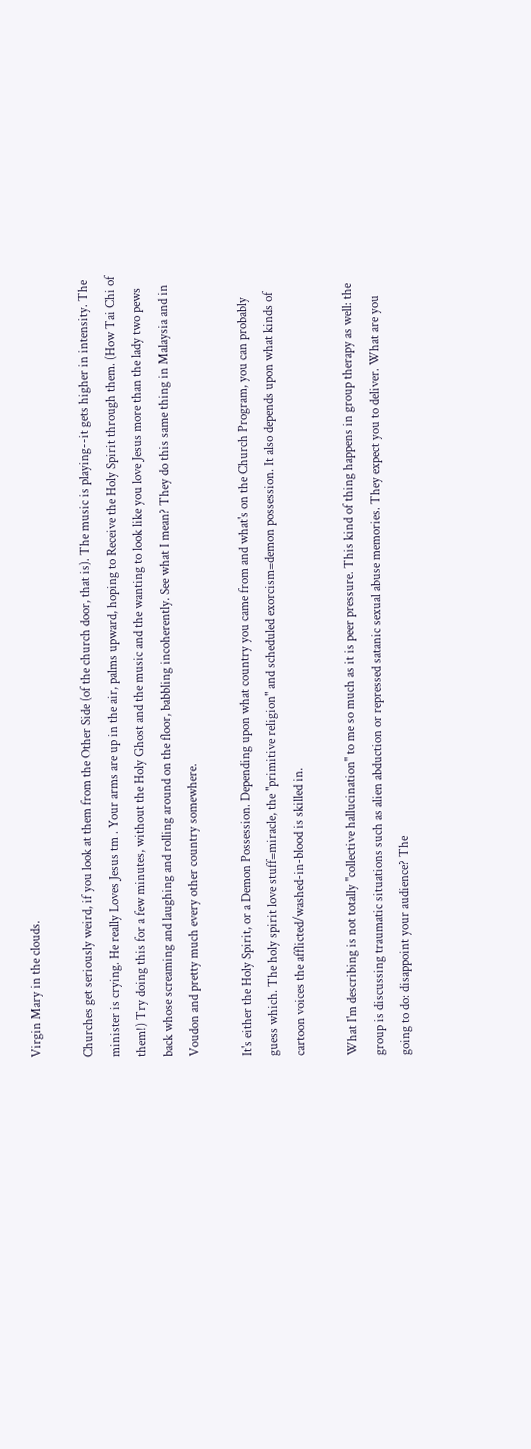Virgin Mary in the clouds.

Churches get seriously weird, if you look at them from the Other Side (of the church door, that is). The music is playing--it gets higher in intensity. The minister is crying. He really Loves Jesus tm . Your arms are up in the air, palms upward, hoping to Receive the Holy Spirit through them. (How Tai Chi of them!) Try doing this for a few minutes, without the Holy Ghost and the music and the wanting to look like you love Jesus more than the lady two pews back whose screaming and laughing and rolling around on the floor, babbling incoherently. See what I mean? They do this same thing in Malaysia and in Voudon and pretty much every other country somewhere.

It's either the Holy Spirit, or a Demon Possession. Depending upon what country you came from and what's on the Church Program, you can probably guess which. The holy spirit love stuff=miracle, the "primitive religion" and scheduled exorcism=demon possession. It also depends upon what kinds of cartoon voices the afflicted/washed-in-blood is skilled in.

What I'm describing is not totally "collective hallucination" to me so much as it is peer pressure. This kind of thing happens in group therapy as well: the group is discussing traumatic situations such as alien abduction or repressed satanic sexual abuse memories. They expect you to deliver. What are you going to do: disappoint your audience? The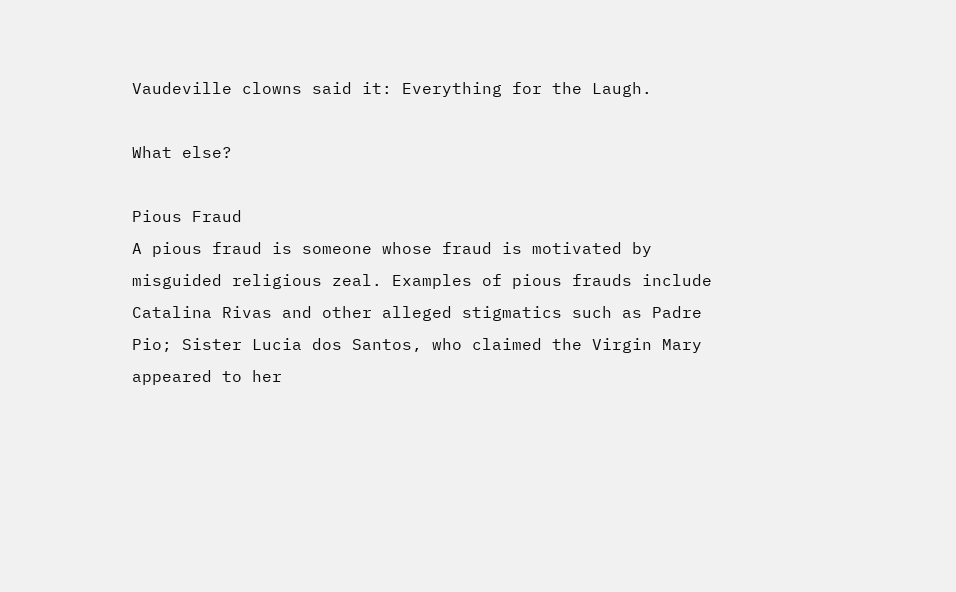Vaudeville clowns said it: Everything for the Laugh.

What else?

Pious Fraud
A pious fraud is someone whose fraud is motivated by misguided religious zeal. Examples of pious frauds include Catalina Rivas and other alleged stigmatics such as Padre Pio; Sister Lucia dos Santos, who claimed the Virgin Mary appeared to her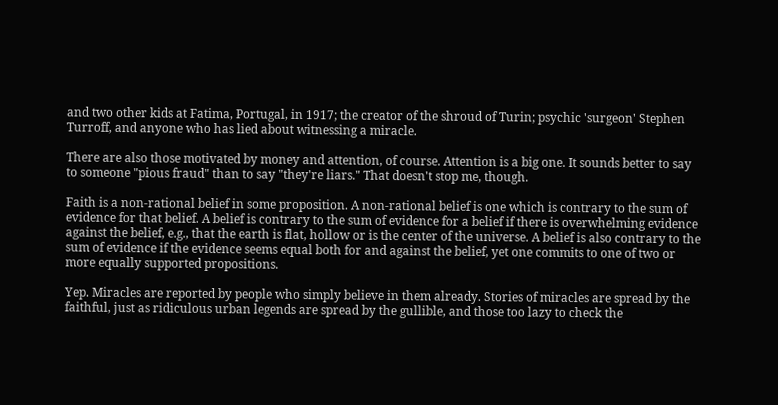and two other kids at Fatima, Portugal, in 1917; the creator of the shroud of Turin; psychic 'surgeon' Stephen Turroff, and anyone who has lied about witnessing a miracle.

There are also those motivated by money and attention, of course. Attention is a big one. It sounds better to say to someone "pious fraud" than to say "they're liars." That doesn't stop me, though.

Faith is a non-rational belief in some proposition. A non-rational belief is one which is contrary to the sum of evidence for that belief. A belief is contrary to the sum of evidence for a belief if there is overwhelming evidence against the belief, e.g., that the earth is flat, hollow or is the center of the universe. A belief is also contrary to the sum of evidence if the evidence seems equal both for and against the belief, yet one commits to one of two or more equally supported propositions.

Yep. Miracles are reported by people who simply believe in them already. Stories of miracles are spread by the faithful, just as ridiculous urban legends are spread by the gullible, and those too lazy to check the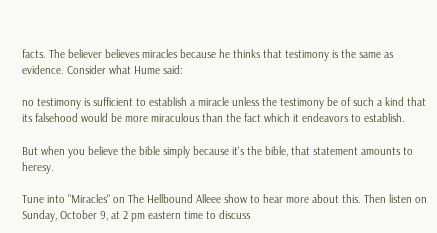facts. The believer believes miracles because he thinks that testimony is the same as evidence. Consider what Hume said:

no testimony is sufficient to establish a miracle unless the testimony be of such a kind that its falsehood would be more miraculous than the fact which it endeavors to establish.

But when you believe the bible simply because it's the bible, that statement amounts to heresy.

Tune into "Miracles" on The Hellbound Alleee show to hear more about this. Then listen on Sunday, October 9, at 2 pm eastern time to discuss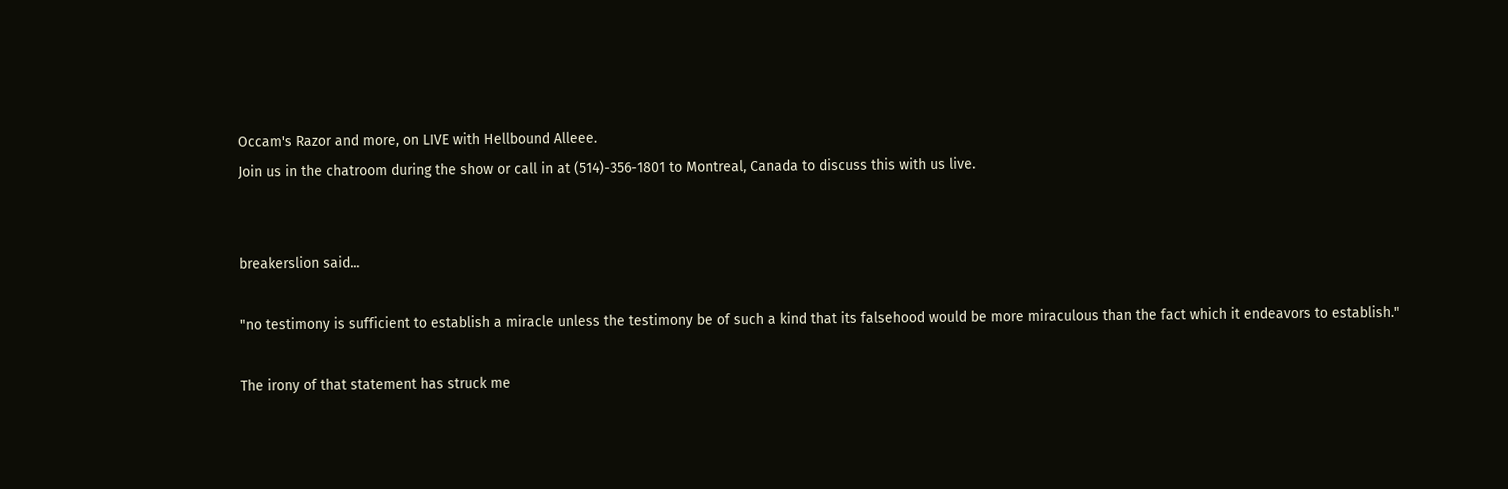Occam's Razor and more, on LIVE with Hellbound Alleee.
Join us in the chatroom during the show or call in at (514)-356-1801 to Montreal, Canada to discuss this with us live.


breakerslion said...

"no testimony is sufficient to establish a miracle unless the testimony be of such a kind that its falsehood would be more miraculous than the fact which it endeavors to establish."

The irony of that statement has struck me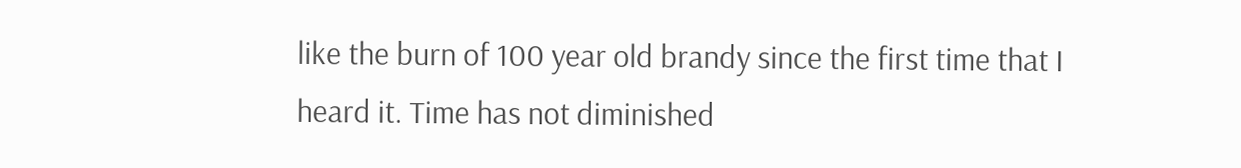like the burn of 100 year old brandy since the first time that I heard it. Time has not diminished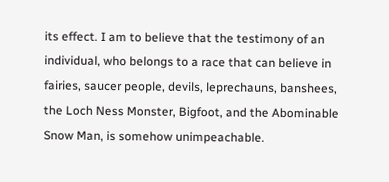its effect. I am to believe that the testimony of an individual, who belongs to a race that can believe in fairies, saucer people, devils, leprechauns, banshees, the Loch Ness Monster, Bigfoot, and the Abominable Snow Man, is somehow unimpeachable.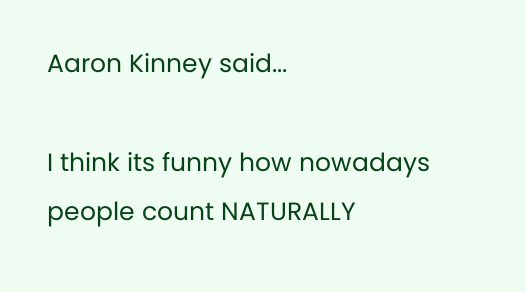Aaron Kinney said...

I think its funny how nowadays people count NATURALLY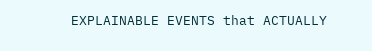EXPLAINABLE EVENTS that ACTUALLY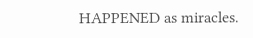HAPPENED as miracles.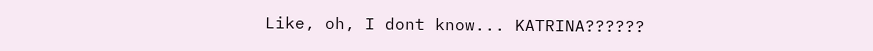Like, oh, I dont know... KATRINA??????